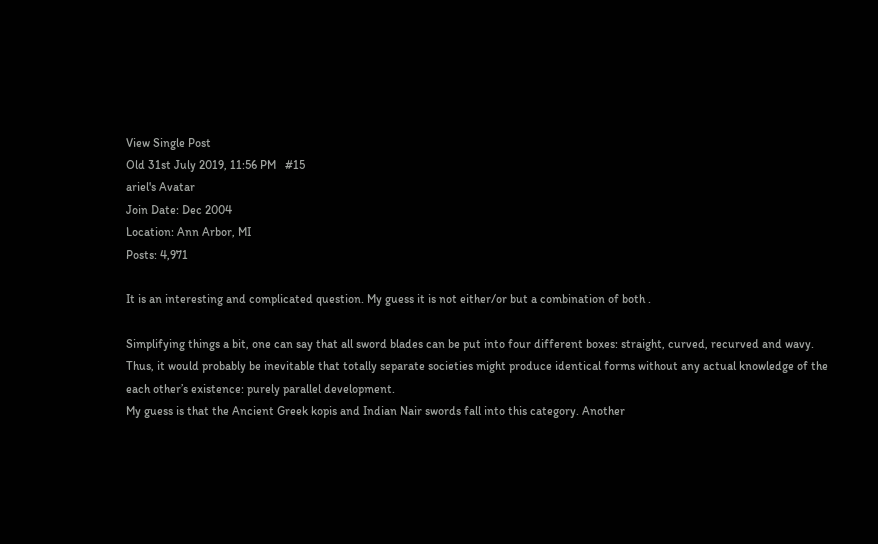View Single Post
Old 31st July 2019, 11:56 PM   #15
ariel's Avatar
Join Date: Dec 2004
Location: Ann Arbor, MI
Posts: 4,971

It is an interesting and complicated question. My guess it is not either/or but a combination of both .

Simplifying things a bit, one can say that all sword blades can be put into four different boxes: straight, curved, recurved and wavy. Thus, it would probably be inevitable that totally separate societies might produce identical forms without any actual knowledge of the each other’s existence: purely parallel development.
My guess is that the Ancient Greek kopis and Indian Nair swords fall into this category. Another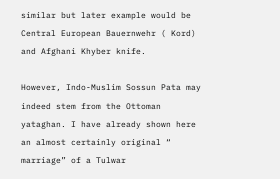similar but later example would be Central European Bauernwehr ( Kord) and Afghani Khyber knife.

However, Indo-Muslim Sossun Pata may indeed stem from the Ottoman yataghan. I have already shown here an almost certainly original “ marriage” of a Tulwar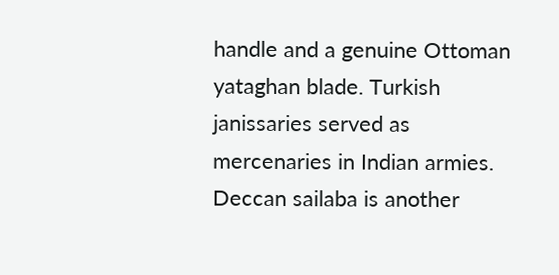handle and a genuine Ottoman yataghan blade. Turkish janissaries served as mercenaries in Indian armies. Deccan sailaba is another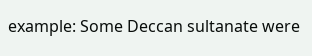example: Some Deccan sultanate were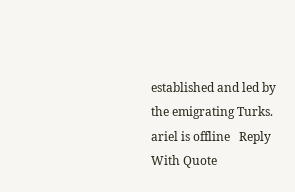established and led by the emigrating Turks.
ariel is offline   Reply With Quote